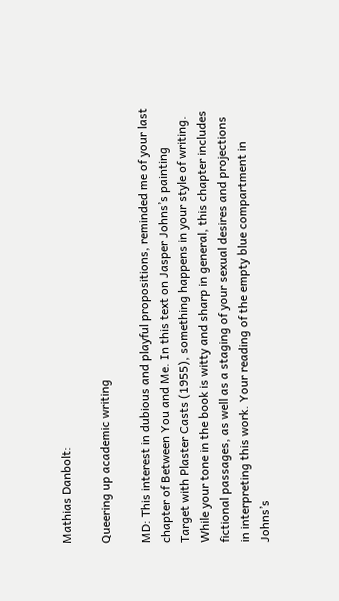Mathias Danbolt:

Queering up academic writing

MD: This interest in dubious and playful propositions, reminded me of your last chapter of Between You and Me. In this text on Jasper Johns’s painting Target with Plaster Casts (1955), something happens in your style of writing. While your tone in the book is witty and sharp in general, this chapter includes fictional passages, as well as a staging of your sexual desires and projections in interpreting this work. Your reading of the empty blue compartment in Johns’s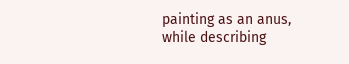painting as an anus, while describing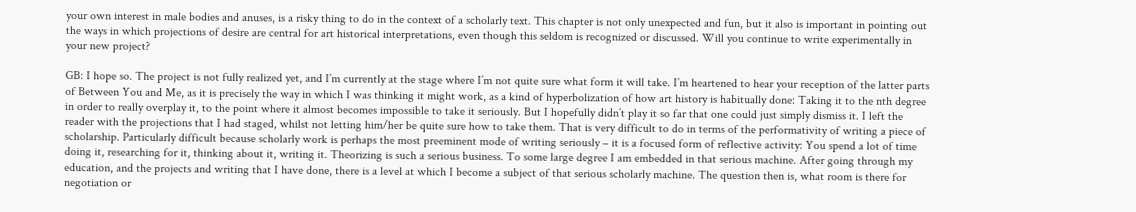your own interest in male bodies and anuses, is a risky thing to do in the context of a scholarly text. This chapter is not only unexpected and fun, but it also is important in pointing out the ways in which projections of desire are central for art historical interpretations, even though this seldom is recognized or discussed. Will you continue to write experimentally in your new project?

GB: I hope so. The project is not fully realized yet, and I’m currently at the stage where I’m not quite sure what form it will take. I’m heartened to hear your reception of the latter parts of Between You and Me, as it is precisely the way in which I was thinking it might work, as a kind of hyperbolization of how art history is habitually done: Taking it to the nth degree in order to really overplay it, to the point where it almost becomes impossible to take it seriously. But I hopefully didn’t play it so far that one could just simply dismiss it. I left the reader with the projections that I had staged, whilst not letting him/her be quite sure how to take them. That is very difficult to do in terms of the performativity of writing a piece of scholarship. Particularly difficult because scholarly work is perhaps the most preeminent mode of writing seriously – it is a focused form of reflective activity: You spend a lot of time doing it, researching for it, thinking about it, writing it. Theorizing is such a serious business. To some large degree I am embedded in that serious machine. After going through my education, and the projects and writing that I have done, there is a level at which I become a subject of that serious scholarly machine. The question then is, what room is there for negotiation or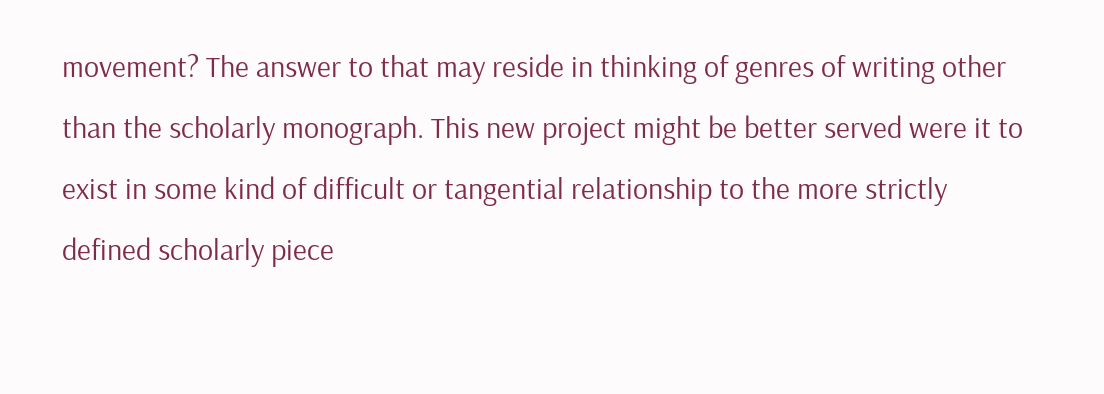movement? The answer to that may reside in thinking of genres of writing other than the scholarly monograph. This new project might be better served were it to exist in some kind of difficult or tangential relationship to the more strictly defined scholarly piece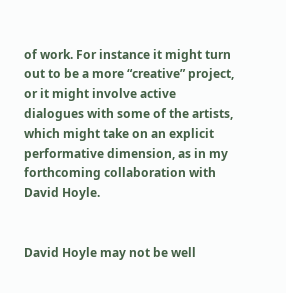of work. For instance it might turn out to be a more “creative” project, or it might involve active dialogues with some of the artists, which might take on an explicit performative dimension, as in my forthcoming collaboration with David Hoyle.


David Hoyle may not be well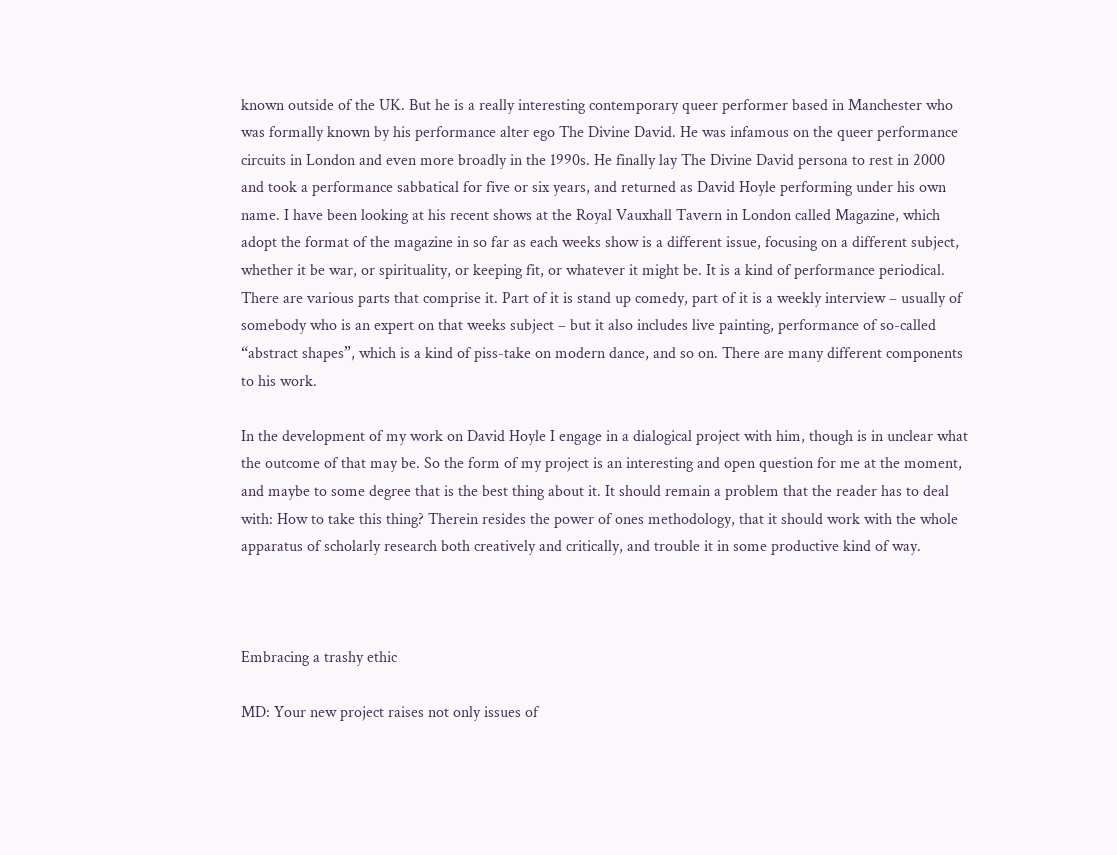known outside of the UK. But he is a really interesting contemporary queer performer based in Manchester who was formally known by his performance alter ego The Divine David. He was infamous on the queer performance circuits in London and even more broadly in the 1990s. He finally lay The Divine David persona to rest in 2000 and took a performance sabbatical for five or six years, and returned as David Hoyle performing under his own name. I have been looking at his recent shows at the Royal Vauxhall Tavern in London called Magazine, which adopt the format of the magazine in so far as each weeks show is a different issue, focusing on a different subject, whether it be war, or spirituality, or keeping fit, or whatever it might be. It is a kind of performance periodical. There are various parts that comprise it. Part of it is stand up comedy, part of it is a weekly interview – usually of somebody who is an expert on that weeks subject – but it also includes live painting, performance of so-called “abstract shapes”, which is a kind of piss-take on modern dance, and so on. There are many different components to his work.

In the development of my work on David Hoyle I engage in a dialogical project with him, though is in unclear what the outcome of that may be. So the form of my project is an interesting and open question for me at the moment, and maybe to some degree that is the best thing about it. It should remain a problem that the reader has to deal with: How to take this thing? Therein resides the power of ones methodology, that it should work with the whole apparatus of scholarly research both creatively and critically, and trouble it in some productive kind of way.



Embracing a trashy ethic

MD: Your new project raises not only issues of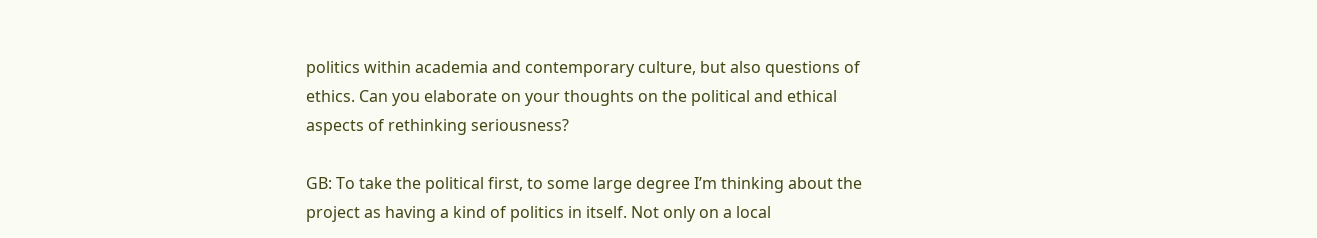politics within academia and contemporary culture, but also questions of ethics. Can you elaborate on your thoughts on the political and ethical aspects of rethinking seriousness?

GB: To take the political first, to some large degree I’m thinking about the project as having a kind of politics in itself. Not only on a local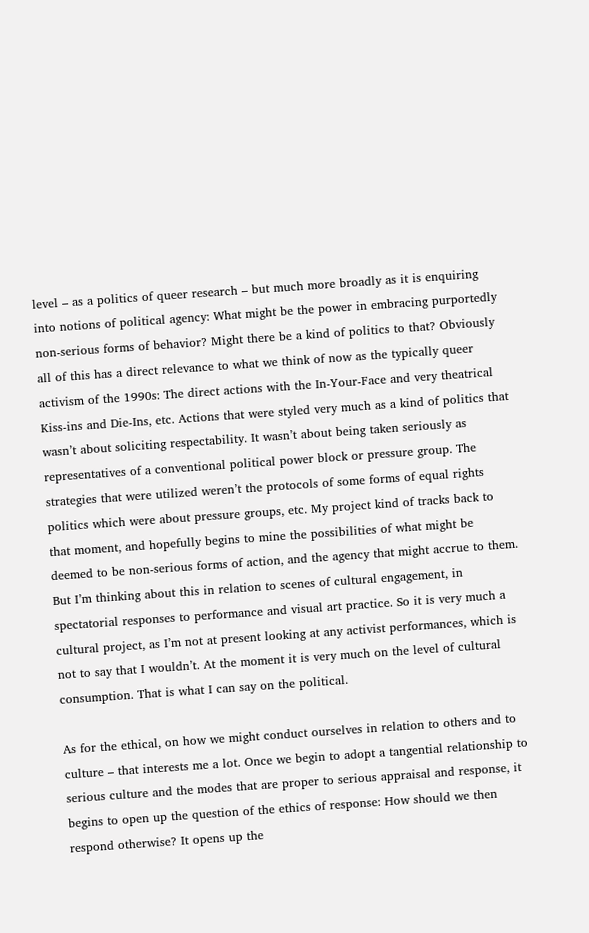level – as a politics of queer research – but much more broadly as it is enquiring into notions of political agency: What might be the power in embracing purportedly non-serious forms of behavior? Might there be a kind of politics to that? Obviously all of this has a direct relevance to what we think of now as the typically queer activism of the 1990s: The direct actions with the In-Your-Face and very theatrical Kiss-ins and Die-Ins, etc. Actions that were styled very much as a kind of politics that wasn’t about soliciting respectability. It wasn’t about being taken seriously as representatives of a conventional political power block or pressure group. The strategies that were utilized weren’t the protocols of some forms of equal rights politics which were about pressure groups, etc. My project kind of tracks back to that moment, and hopefully begins to mine the possibilities of what might be deemed to be non-serious forms of action, and the agency that might accrue to them. But I’m thinking about this in relation to scenes of cultural engagement, in spectatorial responses to performance and visual art practice. So it is very much a cultural project, as I’m not at present looking at any activist performances, which is not to say that I wouldn’t. At the moment it is very much on the level of cultural consumption. That is what I can say on the political.

As for the ethical, on how we might conduct ourselves in relation to others and to culture – that interests me a lot. Once we begin to adopt a tangential relationship to serious culture and the modes that are proper to serious appraisal and response, it begins to open up the question of the ethics of response: How should we then respond otherwise? It opens up the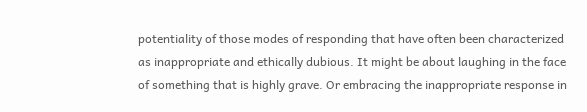potentiality of those modes of responding that have often been characterized as inappropriate and ethically dubious. It might be about laughing in the face of something that is highly grave. Or embracing the inappropriate response in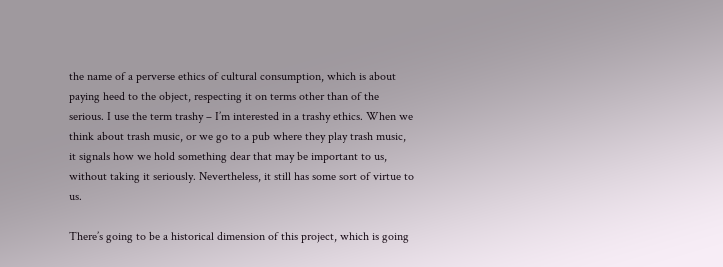the name of a perverse ethics of cultural consumption, which is about paying heed to the object, respecting it on terms other than of the serious. I use the term trashy – I’m interested in a trashy ethics. When we think about trash music, or we go to a pub where they play trash music, it signals how we hold something dear that may be important to us, without taking it seriously. Nevertheless, it still has some sort of virtue to us.

There’s going to be a historical dimension of this project, which is going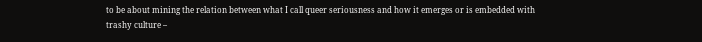to be about mining the relation between what I call queer seriousness and how it emerges or is embedded with trashy culture –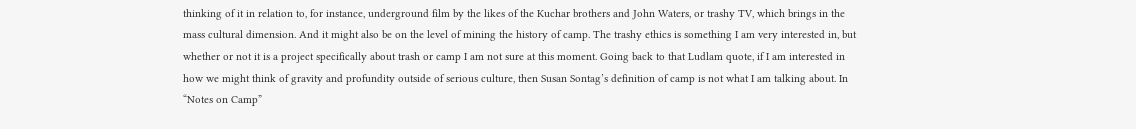thinking of it in relation to, for instance, underground film by the likes of the Kuchar brothers and John Waters, or trashy TV, which brings in the mass cultural dimension. And it might also be on the level of mining the history of camp. The trashy ethics is something I am very interested in, but whether or not it is a project specifically about trash or camp I am not sure at this moment. Going back to that Ludlam quote, if I am interested in how we might think of gravity and profundity outside of serious culture, then Susan Sontag’s definition of camp is not what I am talking about. In “Notes on Camp”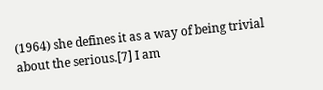(1964) she defines it as a way of being trivial about the serious.[7] I am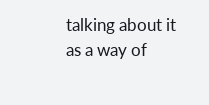talking about it as a way of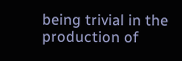being trivial in the production of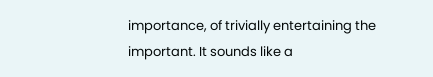importance, of trivially entertaining the important. It sounds like a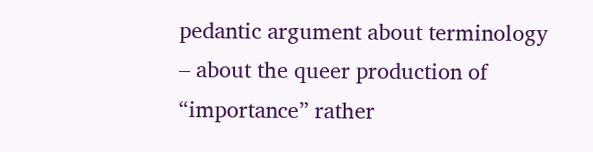pedantic argument about terminology – about the queer production of “importance” rather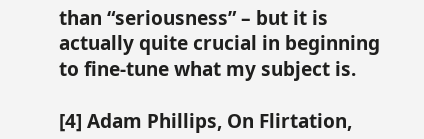than “seriousness” – but it is actually quite crucial in beginning to fine-tune what my subject is.

[4] Adam Phillips, On Flirtation,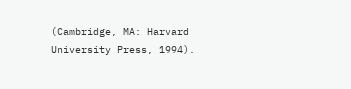(Cambridge, MA: Harvard University Press, 1994).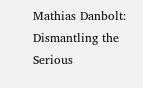Mathias Danbolt: Dismantling the Serious